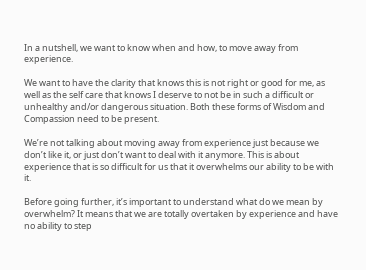In a nutshell, we want to know when and how, to move away from experience.

We want to have the clarity that knows this is not right or good for me, as well as the self care that knows I deserve to not be in such a difficult or unhealthy and/or dangerous situation. Both these forms of Wisdom and Compassion need to be present.

We’re not talking about moving away from experience just because we don’t like it, or just don’t want to deal with it anymore. This is about experience that is so difficult for us that it overwhelms our ability to be with it.

Before going further, it’s important to understand what do we mean by overwhelm? It means that we are totally overtaken by experience and have no ability to step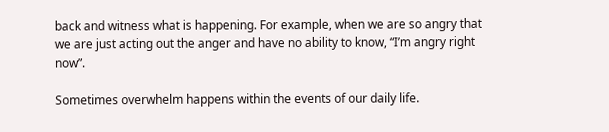back and witness what is happening. For example, when we are so angry that we are just acting out the anger and have no ability to know, “I’m angry right now”.

Sometimes overwhelm happens within the events of our daily life.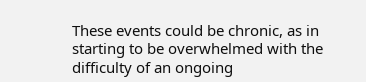These events could be chronic, as in starting to be overwhelmed with the difficulty of an ongoing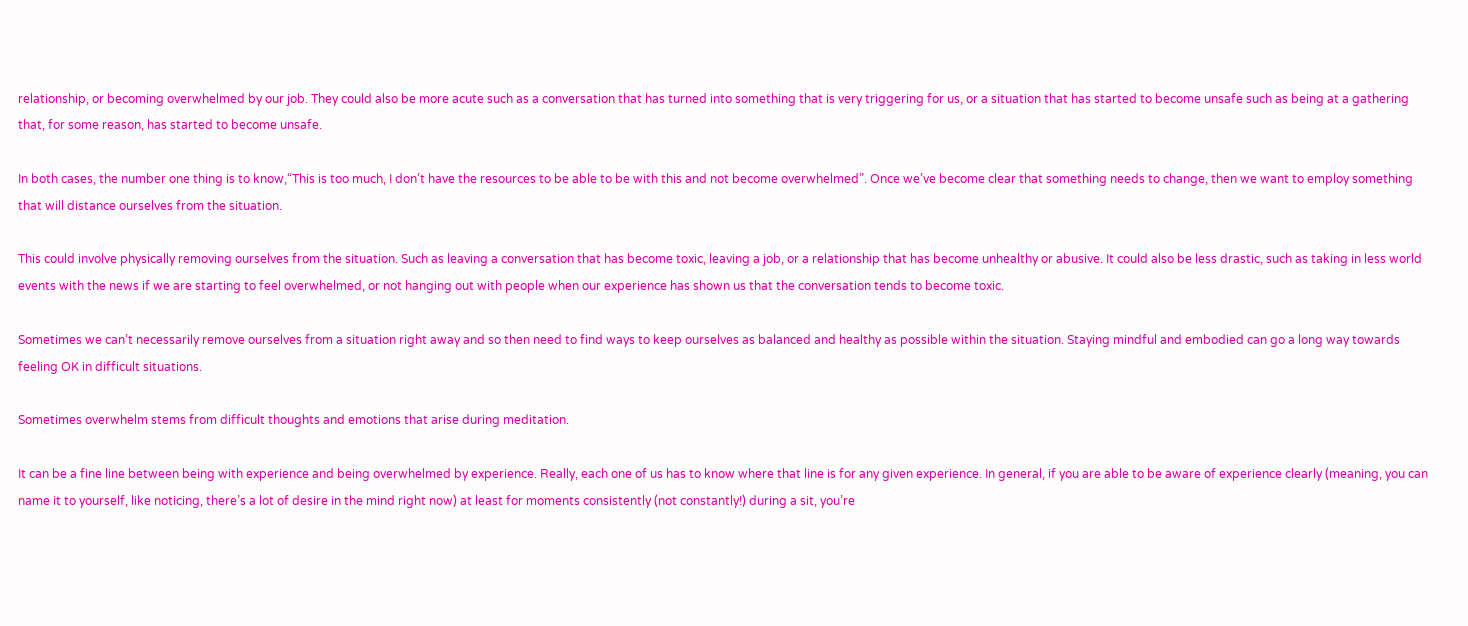relationship, or becoming overwhelmed by our job. They could also be more acute such as a conversation that has turned into something that is very triggering for us, or a situation that has started to become unsafe such as being at a gathering that, for some reason, has started to become unsafe.

In both cases, the number one thing is to know,“This is too much, I don’t have the resources to be able to be with this and not become overwhelmed”. Once we’ve become clear that something needs to change, then we want to employ something that will distance ourselves from the situation.

This could involve physically removing ourselves from the situation. Such as leaving a conversation that has become toxic, leaving a job, or a relationship that has become unhealthy or abusive. It could also be less drastic, such as taking in less world events with the news if we are starting to feel overwhelmed, or not hanging out with people when our experience has shown us that the conversation tends to become toxic.

Sometimes we can’t necessarily remove ourselves from a situation right away and so then need to find ways to keep ourselves as balanced and healthy as possible within the situation. Staying mindful and embodied can go a long way towards feeling OK in difficult situations.

Sometimes overwhelm stems from difficult thoughts and emotions that arise during meditation.

It can be a fine line between being with experience and being overwhelmed by experience. Really, each one of us has to know where that line is for any given experience. In general, if you are able to be aware of experience clearly (meaning, you can name it to yourself, like noticing, there’s a lot of desire in the mind right now) at least for moments consistently (not constantly!) during a sit, you’re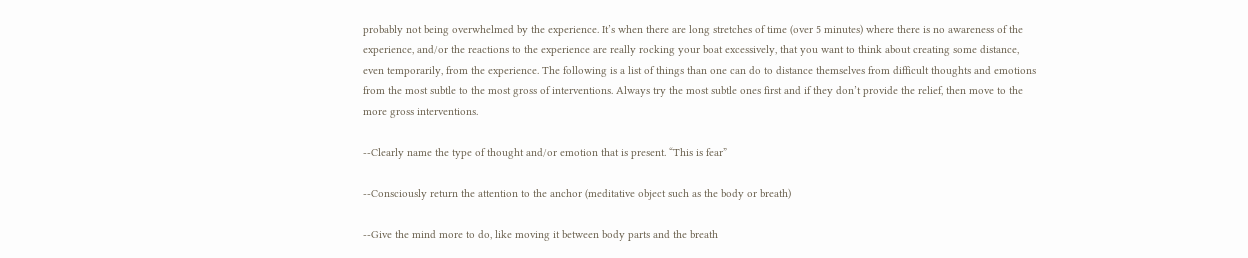probably not being overwhelmed by the experience. It’s when there are long stretches of time (over 5 minutes) where there is no awareness of the experience, and/or the reactions to the experience are really rocking your boat excessively, that you want to think about creating some distance, even temporarily, from the experience. The following is a list of things than one can do to distance themselves from difficult thoughts and emotions from the most subtle to the most gross of interventions. Always try the most subtle ones first and if they don’t provide the relief, then move to the more gross interventions.

--Clearly name the type of thought and/or emotion that is present. “This is fear”

--Consciously return the attention to the anchor (meditative object such as the body or breath)

--Give the mind more to do, like moving it between body parts and the breath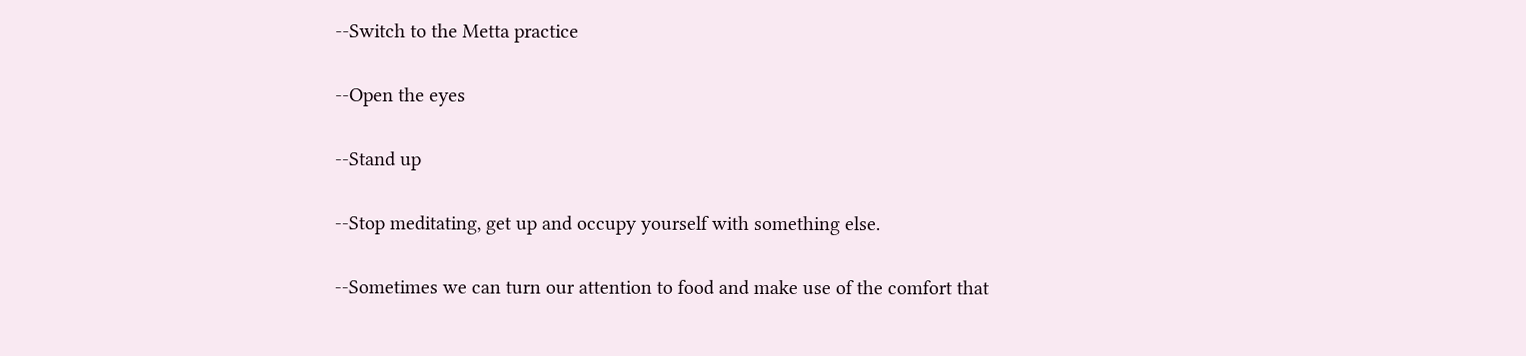--Switch to the Metta practice

--Open the eyes

--Stand up

--Stop meditating, get up and occupy yourself with something else.

--Sometimes we can turn our attention to food and make use of the comfort that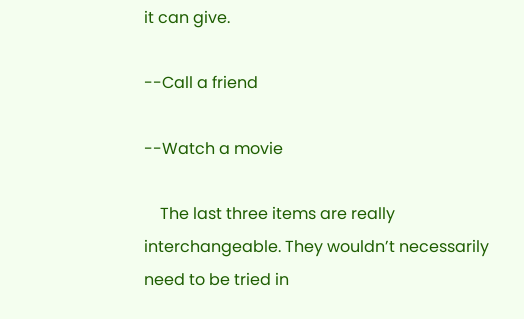it can give.

--Call a friend

--Watch a movie

    The last three items are really interchangeable. They wouldn’t necessarily need to be tried in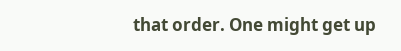that order. One might get up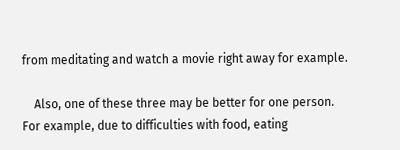from meditating and watch a movie right away for example.

    Also, one of these three may be better for one person. For example, due to difficulties with food, eating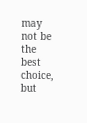may not be the best choice, but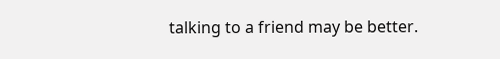talking to a friend may be better.